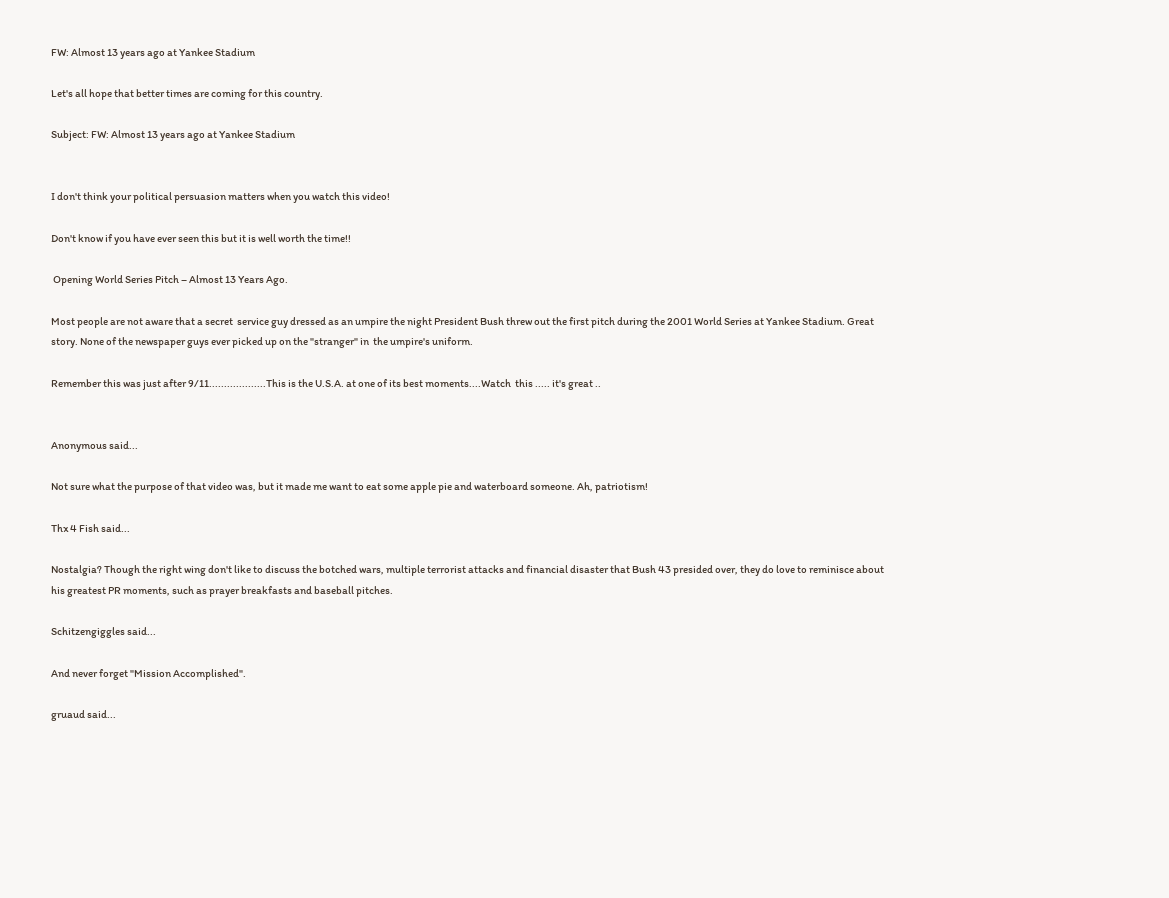FW: Almost 13 years ago at Yankee Stadium

Let's all hope that better times are coming for this country.

Subject: FW: Almost 13 years ago at Yankee Stadium


I don't think your political persuasion matters when you watch this video!

Don't know if you have ever seen this but it is well worth the time!!

 Opening World Series Pitch – Almost 13 Years Ago.

Most people are not aware that a secret  service guy dressed as an umpire the night President Bush threw out the first pitch during the 2001 World Series at Yankee Stadium. Great story. None of the newspaper guys ever picked up on the "stranger" in  the umpire's uniform.

Remember this was just after 9/11...................This is the U.S.A. at one of its best moments....Watch  this ..... it's great ..


Anonymous said...

Not sure what the purpose of that video was, but it made me want to eat some apple pie and waterboard someone. Ah, patriotism!

Thx 4 Fish said...

Nostalgia? Though the right wing don't like to discuss the botched wars, multiple terrorist attacks and financial disaster that Bush 43 presided over, they do love to reminisce about his greatest PR moments, such as prayer breakfasts and baseball pitches.

Schitzengiggles said...

And never forget "Mission Accomplished".

gruaud said...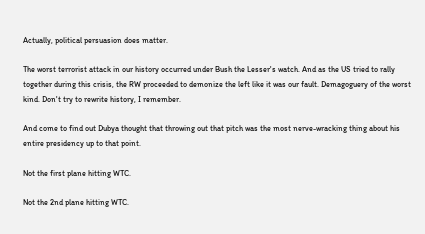Actually, political persuasion does matter.

The worst terrorist attack in our history occurred under Bush the Lesser's watch. And as the US tried to rally together during this crisis, the RW proceeded to demonize the left like it was our fault. Demagoguery of the worst kind. Don't try to rewrite history, I remember.

And come to find out Dubya thought that throwing out that pitch was the most nerve-wracking thing about his entire presidency up to that point.

Not the first plane hitting WTC.

Not the 2nd plane hitting WTC.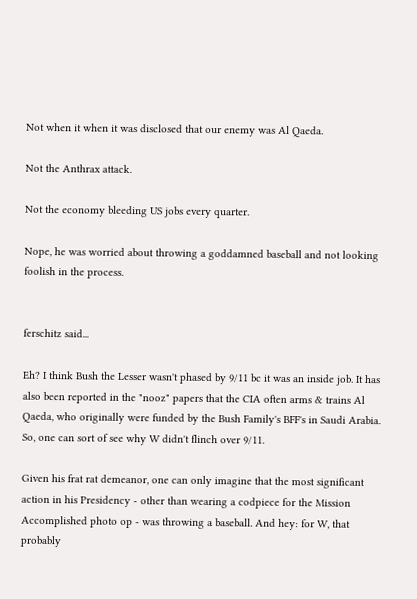Not when it when it was disclosed that our enemy was Al Qaeda.

Not the Anthrax attack.

Not the economy bleeding US jobs every quarter.

Nope, he was worried about throwing a goddamned baseball and not looking foolish in the process.


ferschitz said...

Eh? I think Bush the Lesser wasn't phased by 9/11 bc it was an inside job. It has also been reported in the "nooz" papers that the CIA often arms & trains Al Qaeda, who originally were funded by the Bush Family's BFF's in Saudi Arabia. So, one can sort of see why W didn't flinch over 9/11.

Given his frat rat demeanor, one can only imagine that the most significant action in his Presidency - other than wearing a codpiece for the Mission Accomplished photo op - was throwing a baseball. And hey: for W, that probably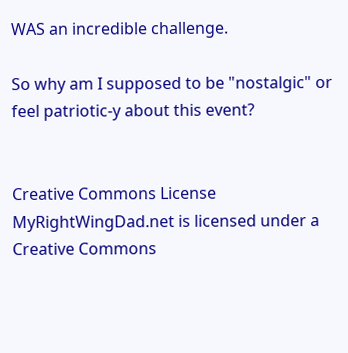WAS an incredible challenge.

So why am I supposed to be "nostalgic" or feel patriotic-y about this event?


Creative Commons License
MyRightWingDad.net is licensed under a Creative Commons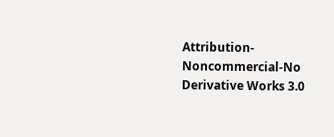Attribution-Noncommercial-No Derivative Works 3.0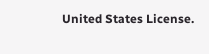United States License.